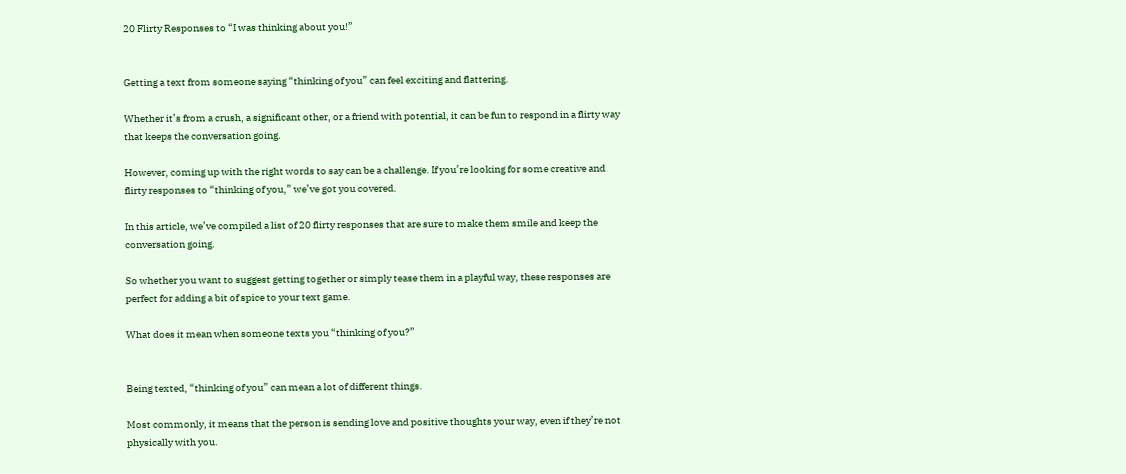20 Flirty Responses to “I was thinking about you!”


Getting a text from someone saying “thinking of you” can feel exciting and flattering.

Whether it’s from a crush, a significant other, or a friend with potential, it can be fun to respond in a flirty way that keeps the conversation going.

However, coming up with the right words to say can be a challenge. If you’re looking for some creative and flirty responses to “thinking of you,” we’ve got you covered.

In this article, we’ve compiled a list of 20 flirty responses that are sure to make them smile and keep the conversation going.

So whether you want to suggest getting together or simply tease them in a playful way, these responses are perfect for adding a bit of spice to your text game.

What does it mean when someone texts you “thinking of you?”


Being texted, “thinking of you” can mean a lot of different things.

Most commonly, it means that the person is sending love and positive thoughts your way, even if they’re not physically with you.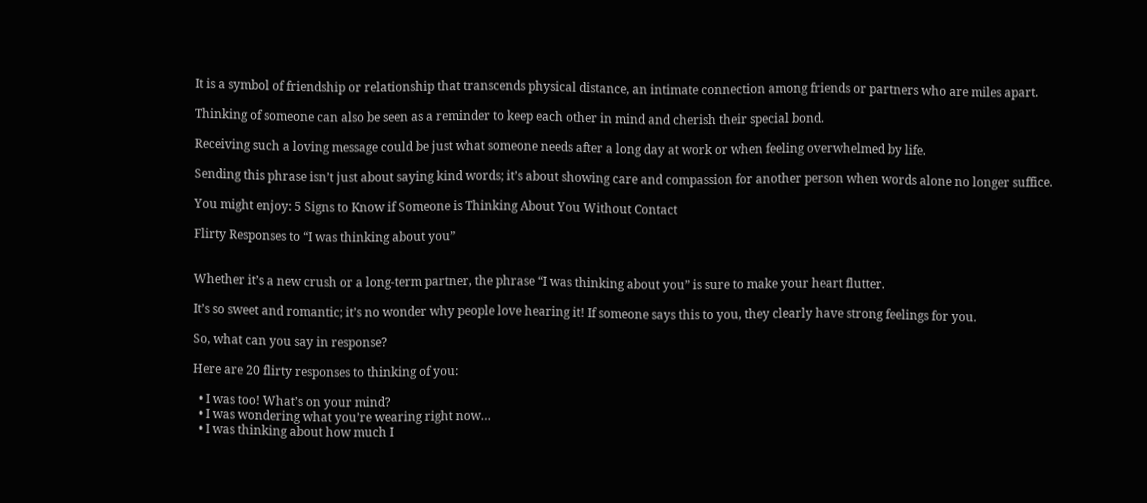It is a symbol of friendship or relationship that transcends physical distance, an intimate connection among friends or partners who are miles apart.

Thinking of someone can also be seen as a reminder to keep each other in mind and cherish their special bond.

Receiving such a loving message could be just what someone needs after a long day at work or when feeling overwhelmed by life.

Sending this phrase isn’t just about saying kind words; it’s about showing care and compassion for another person when words alone no longer suffice.

You might enjoy: 5 Signs to Know if Someone is Thinking About You Without Contact

Flirty Responses to “I was thinking about you”


Whether it’s a new crush or a long-term partner, the phrase “I was thinking about you” is sure to make your heart flutter.

It’s so sweet and romantic; it’s no wonder why people love hearing it! If someone says this to you, they clearly have strong feelings for you.

So, what can you say in response?

Here are 20 flirty responses to thinking of you:

  • I was too! What’s on your mind?
  • I was wondering what you’re wearing right now…
  • I was thinking about how much I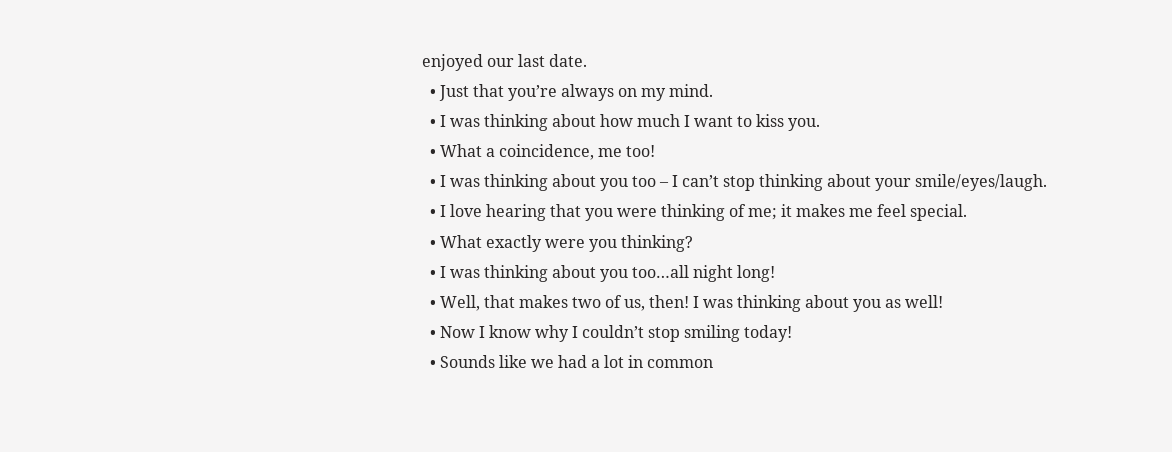enjoyed our last date.
  • Just that you’re always on my mind.
  • I was thinking about how much I want to kiss you.
  • What a coincidence, me too!
  • I was thinking about you too – I can’t stop thinking about your smile/eyes/laugh.
  • I love hearing that you were thinking of me; it makes me feel special.
  • What exactly were you thinking?
  • I was thinking about you too…all night long!
  • Well, that makes two of us, then! I was thinking about you as well!
  • Now I know why I couldn’t stop smiling today!
  • Sounds like we had a lot in common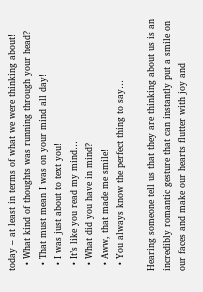today – at least in terms of what we were thinking about!
  • What kind of thoughts was running through your head?
  • That must mean I was on your mind all day!
  • I was just about to text you!
  • It’s like you read my mind…
  • What did you have in mind?
  • Aww, that made me smile!
  • You always know the perfect thing to say…

Hearing someone tell us that they are thinking about us is an incredibly romantic gesture that can instantly put a smile on our faces and make our hearts flutter with joy and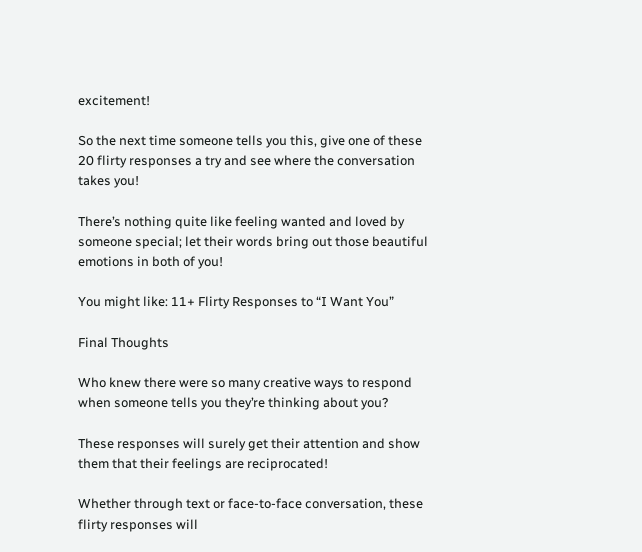excitement!

So the next time someone tells you this, give one of these 20 flirty responses a try and see where the conversation takes you!

There’s nothing quite like feeling wanted and loved by someone special; let their words bring out those beautiful emotions in both of you!

You might like: 11+ Flirty Responses to “I Want You”

Final Thoughts

Who knew there were so many creative ways to respond when someone tells you they’re thinking about you?

These responses will surely get their attention and show them that their feelings are reciprocated!

Whether through text or face-to-face conversation, these flirty responses will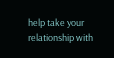help take your relationship with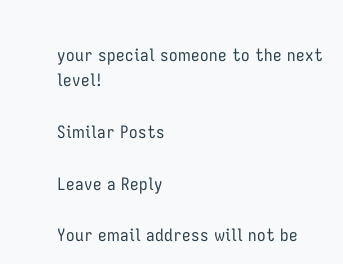your special someone to the next level!

Similar Posts

Leave a Reply

Your email address will not be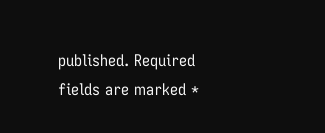published. Required fields are marked *